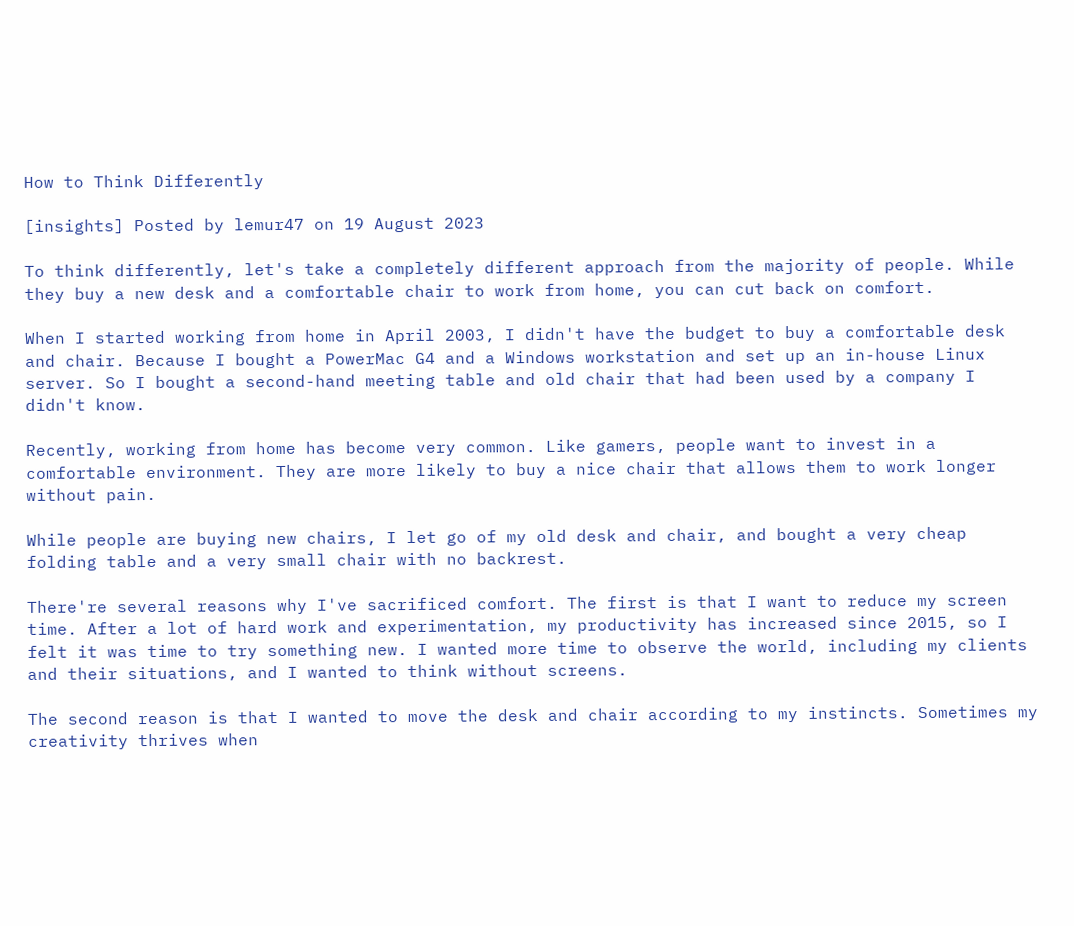How to Think Differently

[insights] Posted by lemur47 on 19 August 2023

To think differently, let's take a completely different approach from the majority of people. While they buy a new desk and a comfortable chair to work from home, you can cut back on comfort.

When I started working from home in April 2003, I didn't have the budget to buy a comfortable desk and chair. Because I bought a PowerMac G4 and a Windows workstation and set up an in-house Linux server. So I bought a second-hand meeting table and old chair that had been used by a company I didn't know.

Recently, working from home has become very common. Like gamers, people want to invest in a comfortable environment. They are more likely to buy a nice chair that allows them to work longer without pain.

While people are buying new chairs, I let go of my old desk and chair, and bought a very cheap folding table and a very small chair with no backrest.

There're several reasons why I've sacrificed comfort. The first is that I want to reduce my screen time. After a lot of hard work and experimentation, my productivity has increased since 2015, so I felt it was time to try something new. I wanted more time to observe the world, including my clients and their situations, and I wanted to think without screens.

The second reason is that I wanted to move the desk and chair according to my instincts. Sometimes my creativity thrives when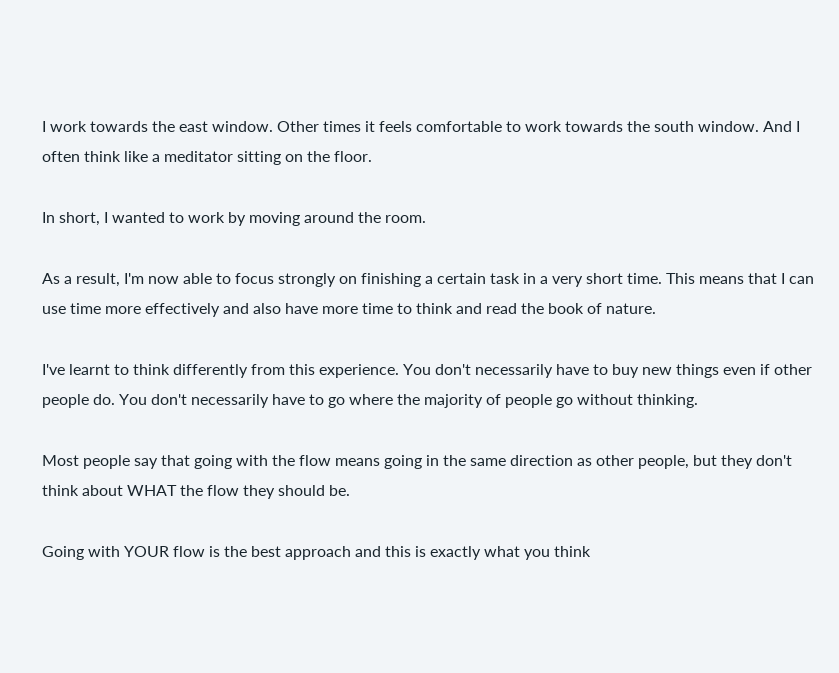I work towards the east window. Other times it feels comfortable to work towards the south window. And I often think like a meditator sitting on the floor.

In short, I wanted to work by moving around the room.

As a result, I'm now able to focus strongly on finishing a certain task in a very short time. This means that I can use time more effectively and also have more time to think and read the book of nature.

I've learnt to think differently from this experience. You don't necessarily have to buy new things even if other people do. You don't necessarily have to go where the majority of people go without thinking.

Most people say that going with the flow means going in the same direction as other people, but they don't think about WHAT the flow they should be.

Going with YOUR flow is the best approach and this is exactly what you think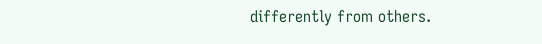differently from others.